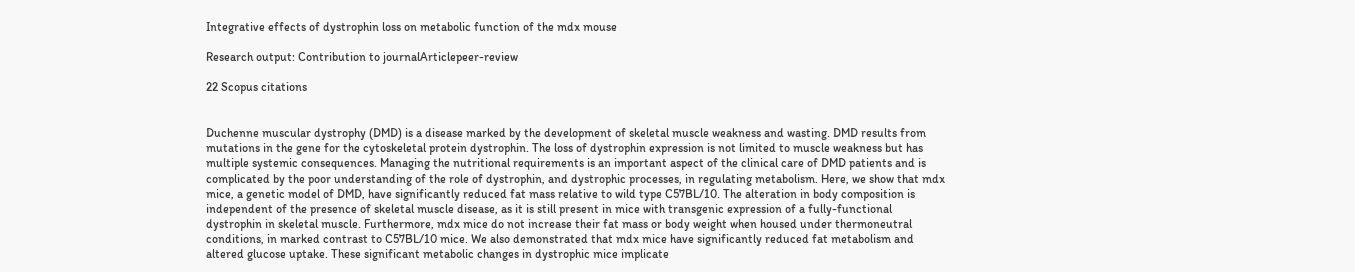Integrative effects of dystrophin loss on metabolic function of the mdx mouse

Research output: Contribution to journalArticlepeer-review

22 Scopus citations


Duchenne muscular dystrophy (DMD) is a disease marked by the development of skeletal muscle weakness and wasting. DMD results from mutations in the gene for the cytoskeletal protein dystrophin. The loss of dystrophin expression is not limited to muscle weakness but has multiple systemic consequences. Managing the nutritional requirements is an important aspect of the clinical care of DMD patients and is complicated by the poor understanding of the role of dystrophin, and dystrophic processes, in regulating metabolism. Here, we show that mdx mice, a genetic model of DMD, have significantly reduced fat mass relative to wild type C57BL/10. The alteration in body composition is independent of the presence of skeletal muscle disease, as it is still present in mice with transgenic expression of a fully-functional dystrophin in skeletal muscle. Furthermore, mdx mice do not increase their fat mass or body weight when housed under thermoneutral conditions, in marked contrast to C57BL/10 mice. We also demonstrated that mdx mice have significantly reduced fat metabolism and altered glucose uptake. These significant metabolic changes in dystrophic mice implicate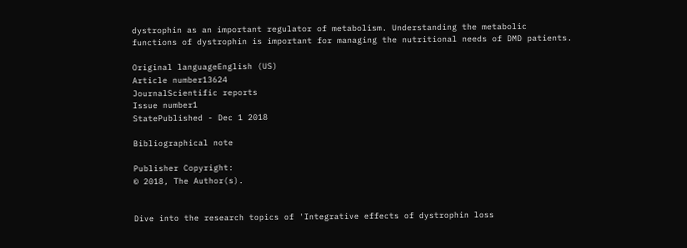dystrophin as an important regulator of metabolism. Understanding the metabolic functions of dystrophin is important for managing the nutritional needs of DMD patients.

Original languageEnglish (US)
Article number13624
JournalScientific reports
Issue number1
StatePublished - Dec 1 2018

Bibliographical note

Publisher Copyright:
© 2018, The Author(s).


Dive into the research topics of 'Integrative effects of dystrophin loss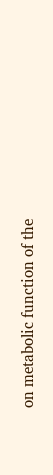on metabolic function of the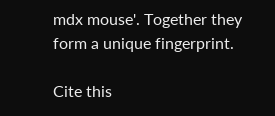mdx mouse'. Together they form a unique fingerprint.

Cite this